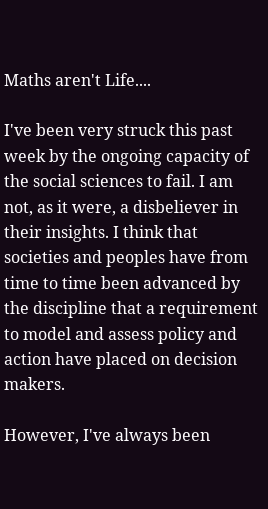Maths aren't Life....

I've been very struck this past week by the ongoing capacity of the social sciences to fail. I am not, as it were, a disbeliever in their insights. I think that societies and peoples have from time to time been advanced by the discipline that a requirement to model and assess policy and action have placed on decision makers.

However, I've always been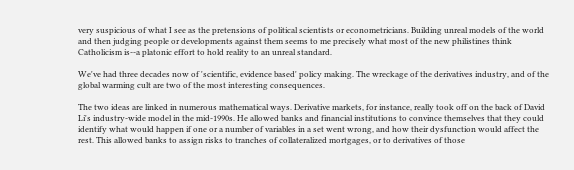very suspicious of what I see as the pretensions of political scientists or econometricians. Building unreal models of the world and then judging people or developments against them seems to me precisely what most of the new philistines think Catholicism is--a platonic effort to hold reality to an unreal standard.

We've had three decades now of 'scientific, evidence based' policy making. The wreckage of the derivatives industry, and of the global warming cult are two of the most interesting consequences.

The two ideas are linked in numerous mathematical ways. Derivative markets, for instance, really took off on the back of David Li's industry-wide model in the mid-1990s. He allowed banks and financial institutions to convince themselves that they could identify what would happen if one or a number of variables in a set went wrong, and how their dysfunction would affect the rest. This allowed banks to assign risks to tranches of collateralized mortgages, or to derivatives of those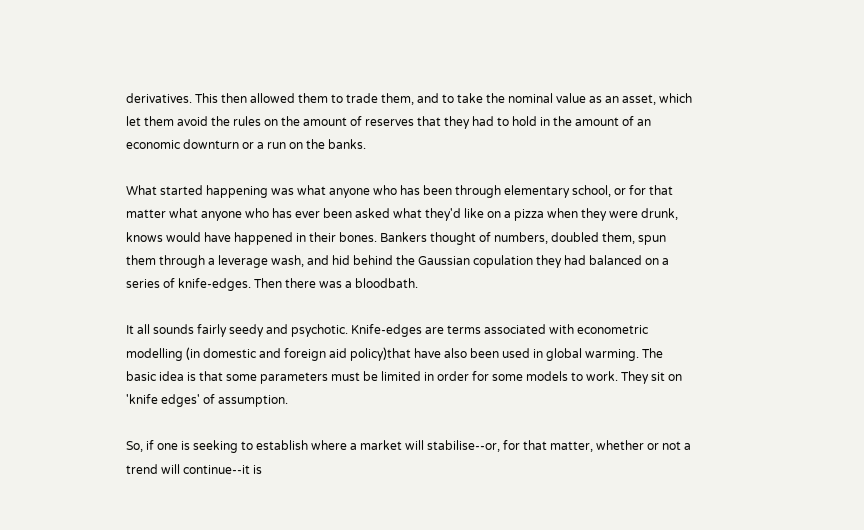derivatives. This then allowed them to trade them, and to take the nominal value as an asset, which let them avoid the rules on the amount of reserves that they had to hold in the amount of an economic downturn or a run on the banks.

What started happening was what anyone who has been through elementary school, or for that matter what anyone who has ever been asked what they'd like on a pizza when they were drunk, knows would have happened in their bones. Bankers thought of numbers, doubled them, spun them through a leverage wash, and hid behind the Gaussian copulation they had balanced on a series of knife-edges. Then there was a bloodbath.

It all sounds fairly seedy and psychotic. Knife-edges are terms associated with econometric modelling (in domestic and foreign aid policy)that have also been used in global warming. The basic idea is that some parameters must be limited in order for some models to work. They sit on 'knife edges' of assumption.

So, if one is seeking to establish where a market will stabilise--or, for that matter, whether or not a trend will continue--it is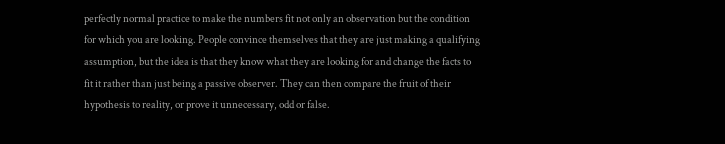perfectly normal practice to make the numbers fit not only an observation but the condition for which you are looking. People convince themselves that they are just making a qualifying assumption, but the idea is that they know what they are looking for and change the facts to fit it rather than just being a passive observer. They can then compare the fruit of their hypothesis to reality, or prove it unnecessary, odd or false.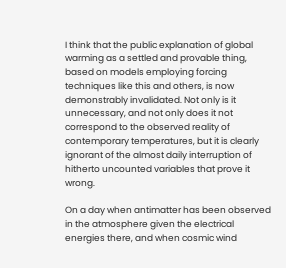I think that the public explanation of global warming as a settled and provable thing, based on models employing forcing techniques like this and others, is now demonstrably invalidated. Not only is it unnecessary, and not only does it not correspond to the observed reality of contemporary temperatures, but it is clearly ignorant of the almost daily interruption of hitherto uncounted variables that prove it wrong.

On a day when antimatter has been observed in the atmosphere given the electrical energies there, and when cosmic wind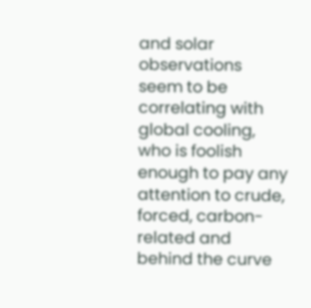and solar observations seem to be correlating with global cooling, who is foolish enough to pay any attention to crude, forced, carbon-related and behind the curve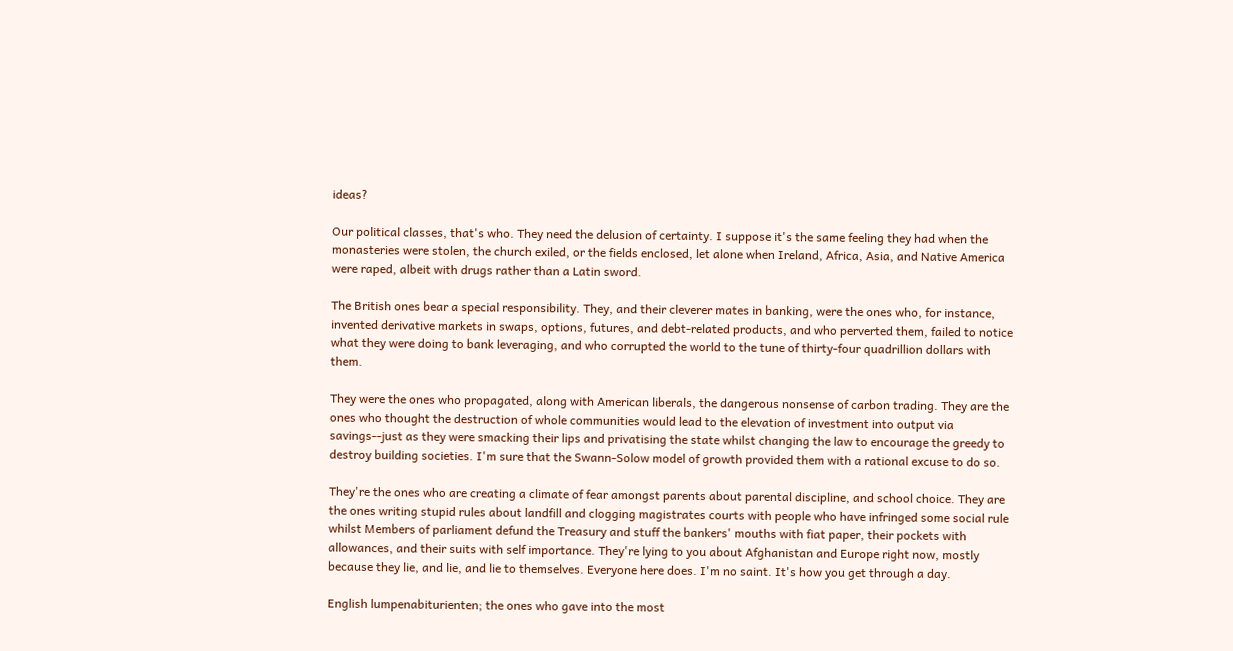ideas?

Our political classes, that's who. They need the delusion of certainty. I suppose it's the same feeling they had when the monasteries were stolen, the church exiled, or the fields enclosed, let alone when Ireland, Africa, Asia, and Native America were raped, albeit with drugs rather than a Latin sword.

The British ones bear a special responsibility. They, and their cleverer mates in banking, were the ones who, for instance, invented derivative markets in swaps, options, futures, and debt-related products, and who perverted them, failed to notice what they were doing to bank leveraging, and who corrupted the world to the tune of thirty-four quadrillion dollars with them.

They were the ones who propagated, along with American liberals, the dangerous nonsense of carbon trading. They are the ones who thought the destruction of whole communities would lead to the elevation of investment into output via savings--just as they were smacking their lips and privatising the state whilst changing the law to encourage the greedy to destroy building societies. I'm sure that the Swann-Solow model of growth provided them with a rational excuse to do so.

They're the ones who are creating a climate of fear amongst parents about parental discipline, and school choice. They are the ones writing stupid rules about landfill and clogging magistrates courts with people who have infringed some social rule whilst Members of parliament defund the Treasury and stuff the bankers' mouths with fiat paper, their pockets with allowances, and their suits with self importance. They're lying to you about Afghanistan and Europe right now, mostly because they lie, and lie, and lie to themselves. Everyone here does. I'm no saint. It's how you get through a day.

English lumpenabiturienten; the ones who gave into the most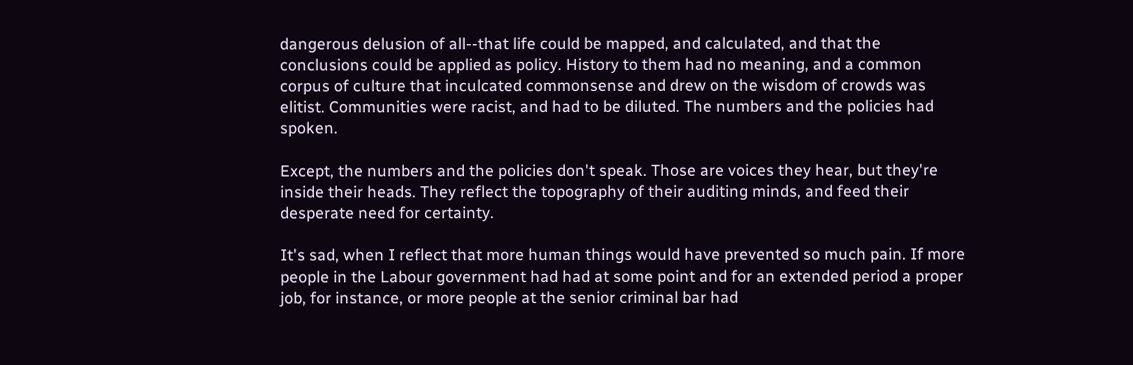dangerous delusion of all--that life could be mapped, and calculated, and that the conclusions could be applied as policy. History to them had no meaning, and a common corpus of culture that inculcated commonsense and drew on the wisdom of crowds was elitist. Communities were racist, and had to be diluted. The numbers and the policies had spoken.

Except, the numbers and the policies don't speak. Those are voices they hear, but they're inside their heads. They reflect the topography of their auditing minds, and feed their desperate need for certainty.

It's sad, when I reflect that more human things would have prevented so much pain. If more people in the Labour government had had at some point and for an extended period a proper job, for instance, or more people at the senior criminal bar had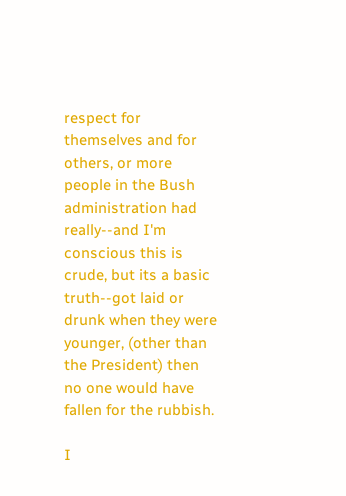respect for themselves and for others, or more people in the Bush administration had really--and I'm conscious this is crude, but its a basic truth--got laid or drunk when they were younger, (other than the President) then no one would have fallen for the rubbish.

I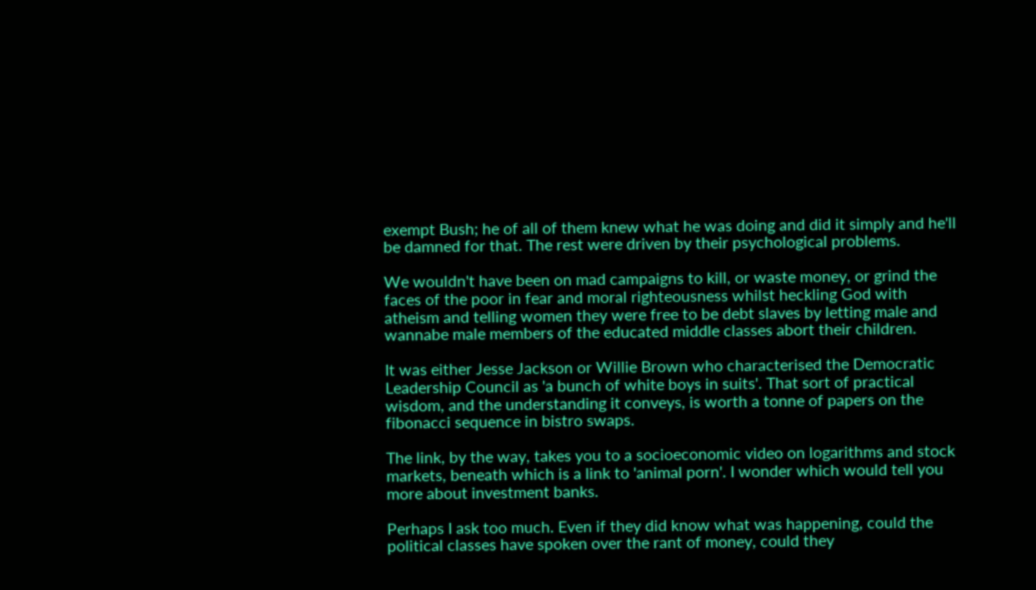exempt Bush; he of all of them knew what he was doing and did it simply and he'll be damned for that. The rest were driven by their psychological problems.

We wouldn't have been on mad campaigns to kill, or waste money, or grind the faces of the poor in fear and moral righteousness whilst heckling God with atheism and telling women they were free to be debt slaves by letting male and wannabe male members of the educated middle classes abort their children.

It was either Jesse Jackson or Willie Brown who characterised the Democratic Leadership Council as 'a bunch of white boys in suits'. That sort of practical wisdom, and the understanding it conveys, is worth a tonne of papers on the fibonacci sequence in bistro swaps.

The link, by the way, takes you to a socioeconomic video on logarithms and stock markets, beneath which is a link to 'animal porn'. I wonder which would tell you more about investment banks.

Perhaps I ask too much. Even if they did know what was happening, could the political classes have spoken over the rant of money, could they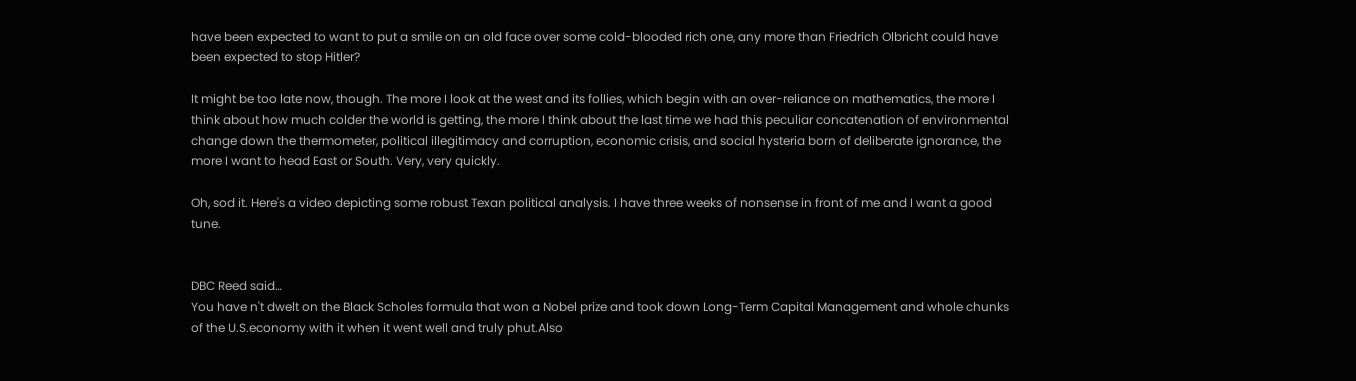have been expected to want to put a smile on an old face over some cold-blooded rich one, any more than Friedrich Olbricht could have been expected to stop Hitler?

It might be too late now, though. The more I look at the west and its follies, which begin with an over-reliance on mathematics, the more I think about how much colder the world is getting, the more I think about the last time we had this peculiar concatenation of environmental change down the thermometer, political illegitimacy and corruption, economic crisis, and social hysteria born of deliberate ignorance, the more I want to head East or South. Very, very quickly.

Oh, sod it. Here's a video depicting some robust Texan political analysis. I have three weeks of nonsense in front of me and I want a good tune.


DBC Reed said…
You have n't dwelt on the Black Scholes formula that won a Nobel prize and took down Long-Term Capital Management and whole chunks of the U.S.economy with it when it went well and truly phut.Also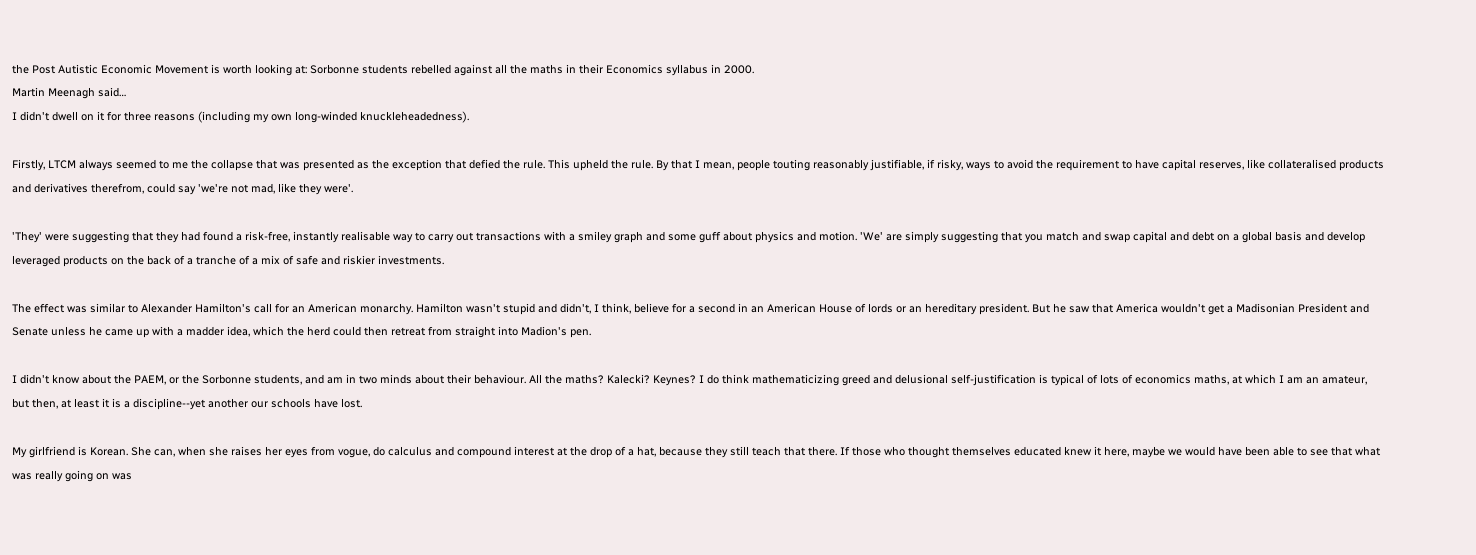the Post Autistic Economic Movement is worth looking at: Sorbonne students rebelled against all the maths in their Economics syllabus in 2000.
Martin Meenagh said…
I didn't dwell on it for three reasons (including my own long-winded knuckleheadedness).

Firstly, LTCM always seemed to me the collapse that was presented as the exception that defied the rule. This upheld the rule. By that I mean, people touting reasonably justifiable, if risky, ways to avoid the requirement to have capital reserves, like collateralised products and derivatives therefrom, could say 'we're not mad, like they were'.

'They' were suggesting that they had found a risk-free, instantly realisable way to carry out transactions with a smiley graph and some guff about physics and motion. 'We' are simply suggesting that you match and swap capital and debt on a global basis and develop leveraged products on the back of a tranche of a mix of safe and riskier investments.

The effect was similar to Alexander Hamilton's call for an American monarchy. Hamilton wasn't stupid and didn't, I think, believe for a second in an American House of lords or an hereditary president. But he saw that America wouldn't get a Madisonian President and Senate unless he came up with a madder idea, which the herd could then retreat from straight into Madion's pen.

I didn't know about the PAEM, or the Sorbonne students, and am in two minds about their behaviour. All the maths? Kalecki? Keynes? I do think mathematicizing greed and delusional self-justification is typical of lots of economics maths, at which I am an amateur, but then, at least it is a discipline--yet another our schools have lost.

My girlfriend is Korean. She can, when she raises her eyes from vogue, do calculus and compound interest at the drop of a hat, because they still teach that there. If those who thought themselves educated knew it here, maybe we would have been able to see that what was really going on was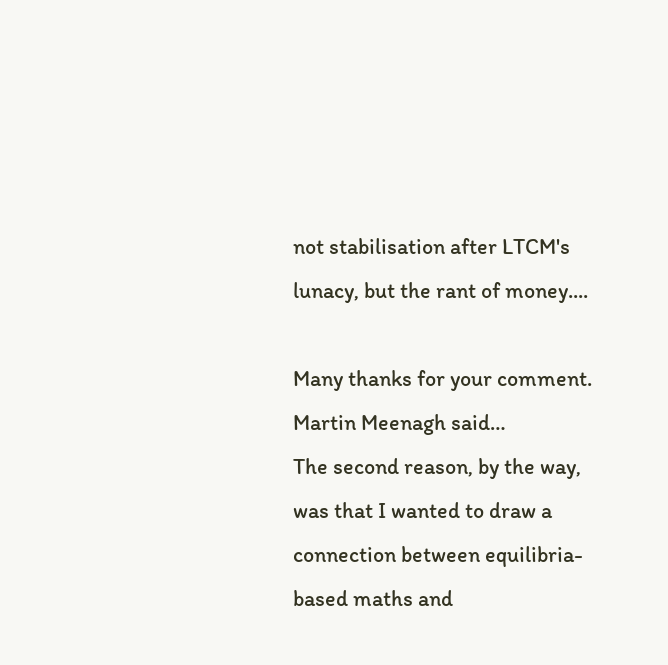not stabilisation after LTCM's lunacy, but the rant of money....

Many thanks for your comment.
Martin Meenagh said…
The second reason, by the way, was that I wanted to draw a connection between equilibria-based maths and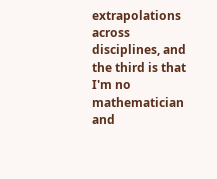extrapolations across disciplines, and the third is that I'm no mathematician and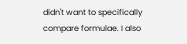didn't want to specifically compare formulae. I also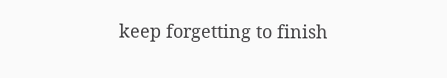keep forgetting to finish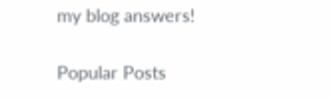my blog answers!

Popular Posts